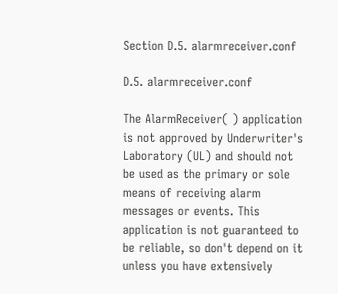Section D.5. alarmreceiver.conf

D.5. alarmreceiver.conf

The AlarmReceiver( ) application is not approved by Underwriter's Laboratory (UL) and should not be used as the primary or sole means of receiving alarm messages or events. This application is not guaranteed to be reliable, so don't depend on it unless you have extensively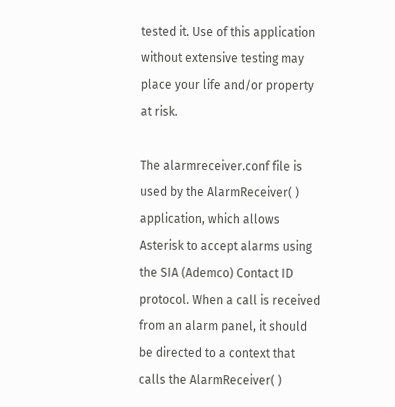tested it. Use of this application without extensive testing may place your life and/or property at risk.

The alarmreceiver.conf file is used by the AlarmReceiver( ) application, which allows Asterisk to accept alarms using the SIA (Ademco) Contact ID protocol. When a call is received from an alarm panel, it should be directed to a context that calls the AlarmReceiver( )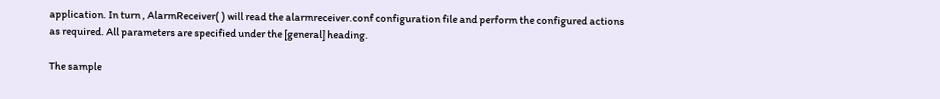application. In turn , AlarmReceiver( ) will read the alarmreceiver.conf configuration file and perform the configured actions as required. All parameters are specified under the [general] heading.

The sample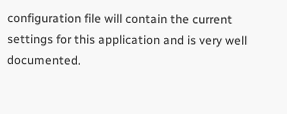configuration file will contain the current settings for this application and is very well documented.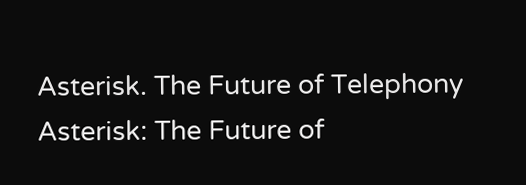Asterisk. The Future of Telephony
Asterisk: The Future of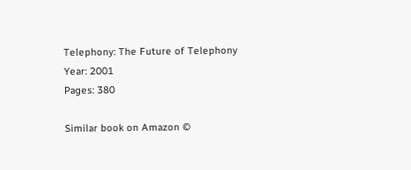Telephony: The Future of Telephony
Year: 2001
Pages: 380

Similar book on Amazon ©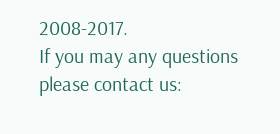2008-2017.
If you may any questions please contact us: